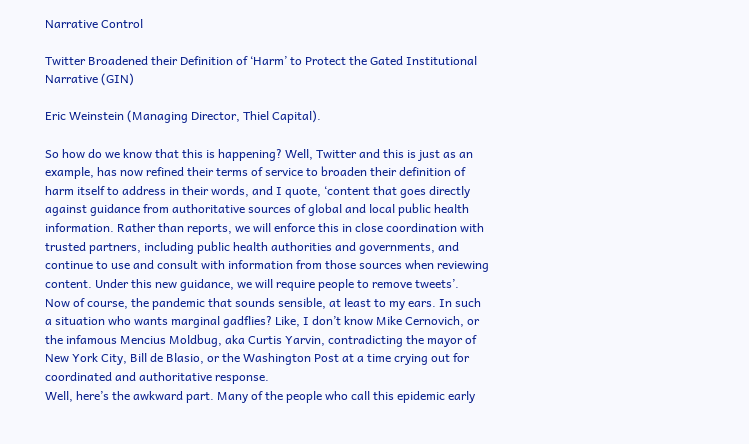Narrative Control

Twitter Broadened their Definition of ‘Harm’ to Protect the Gated Institutional Narrative (GIN)

Eric Weinstein (Managing Director, Thiel Capital).

So how do we know that this is happening? Well, Twitter and this is just as an example, has now refined their terms of service to broaden their definition of harm itself to address in their words, and I quote, ‘content that goes directly against guidance from authoritative sources of global and local public health information. Rather than reports, we will enforce this in close coordination with trusted partners, including public health authorities and governments, and continue to use and consult with information from those sources when reviewing content. Under this new guidance, we will require people to remove tweets’.
Now of course, the pandemic that sounds sensible, at least to my ears. In such a situation who wants marginal gadflies? Like, I don’t know Mike Cernovich, or the infamous Mencius Moldbug, aka Curtis Yarvin, contradicting the mayor of New York City, Bill de Blasio, or the Washington Post at a time crying out for coordinated and authoritative response.
Well, here’s the awkward part. Many of the people who call this epidemic early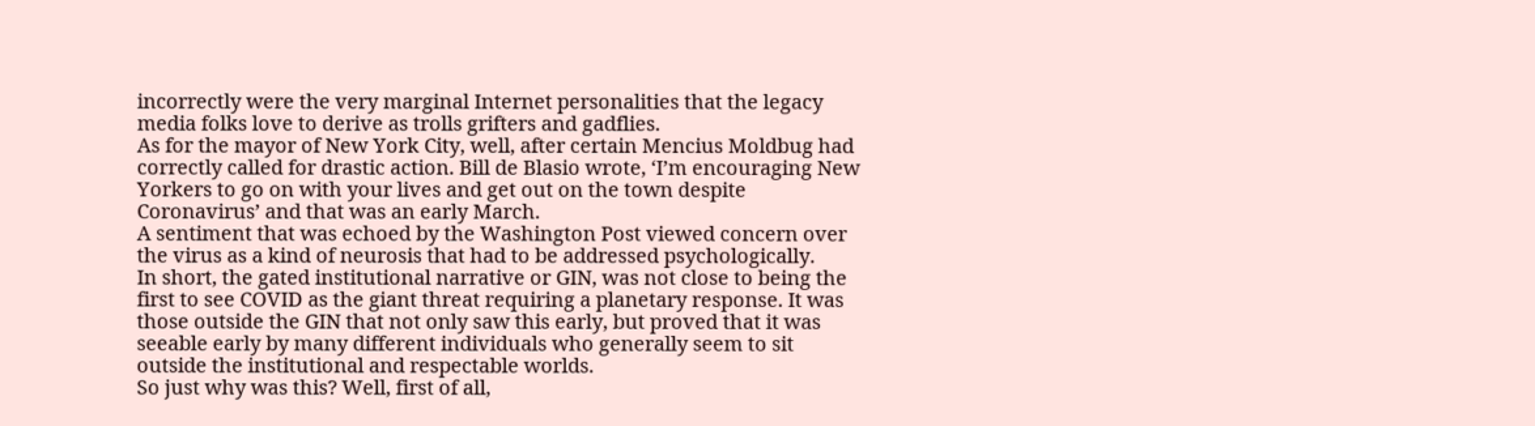incorrectly were the very marginal Internet personalities that the legacy media folks love to derive as trolls grifters and gadflies.
As for the mayor of New York City, well, after certain Mencius Moldbug had correctly called for drastic action. Bill de Blasio wrote, ‘I’m encouraging New Yorkers to go on with your lives and get out on the town despite Coronavirus’ and that was an early March.
A sentiment that was echoed by the Washington Post viewed concern over the virus as a kind of neurosis that had to be addressed psychologically.
In short, the gated institutional narrative or GIN, was not close to being the first to see COVID as the giant threat requiring a planetary response. It was those outside the GIN that not only saw this early, but proved that it was seeable early by many different individuals who generally seem to sit outside the institutional and respectable worlds.
So just why was this? Well, first of all,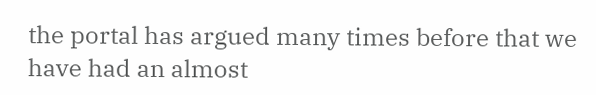the portal has argued many times before that we have had an almost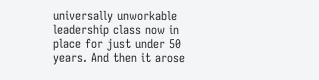universally unworkable leadership class now in place for just under 50 years. And then it arose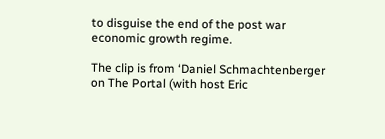to disguise the end of the post war economic growth regime.

The clip is from ‘Daniel Schmachtenberger on The Portal (with host Eric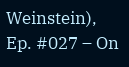Weinstein), Ep. #027 – On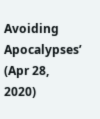Avoiding Apocalypses’ (Apr 28, 2020)